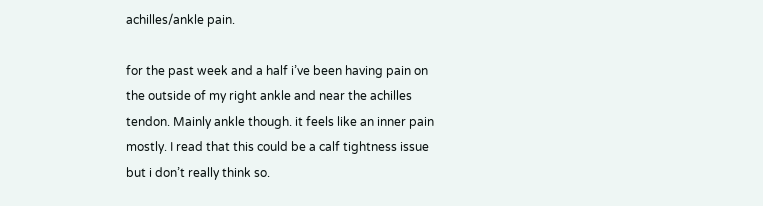achilles/ankle pain.

for the past week and a half i’ve been having pain on the outside of my right ankle and near the achilles tendon. Mainly ankle though. it feels like an inner pain mostly. I read that this could be a calf tightness issue but i don’t really think so.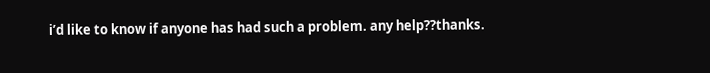i’d like to know if anyone has had such a problem. any help??thanks.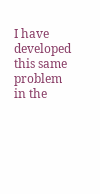I have developed this same problem in the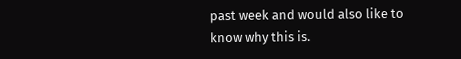past week and would also like to know why this is.